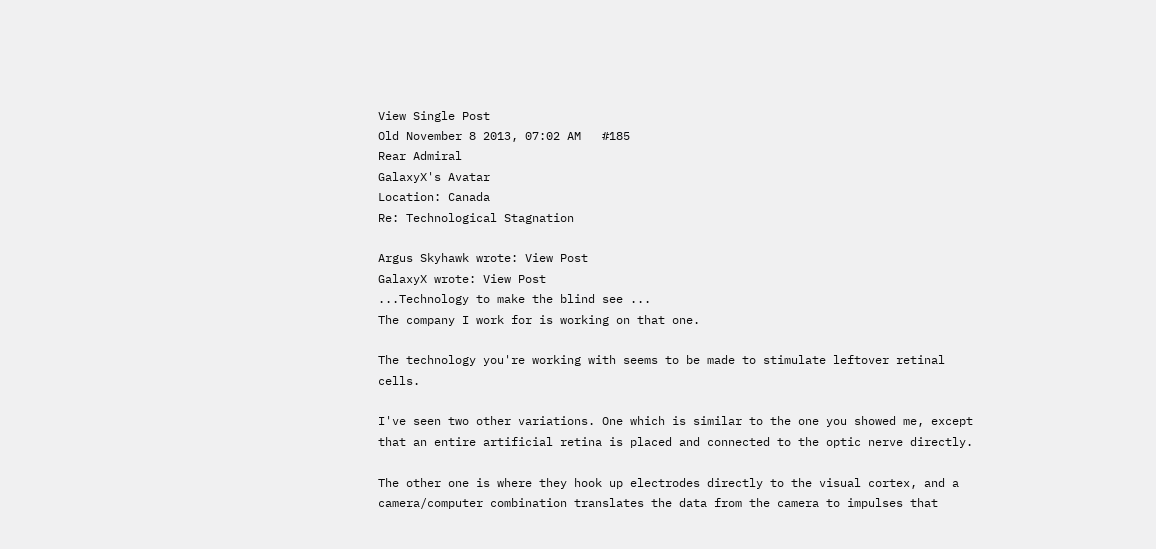View Single Post
Old November 8 2013, 07:02 AM   #185
Rear Admiral
GalaxyX's Avatar
Location: Canada
Re: Technological Stagnation

Argus Skyhawk wrote: View Post
GalaxyX wrote: View Post
...Technology to make the blind see ...
The company I work for is working on that one.

The technology you're working with seems to be made to stimulate leftover retinal cells.

I've seen two other variations. One which is similar to the one you showed me, except that an entire artificial retina is placed and connected to the optic nerve directly.

The other one is where they hook up electrodes directly to the visual cortex, and a camera/computer combination translates the data from the camera to impulses that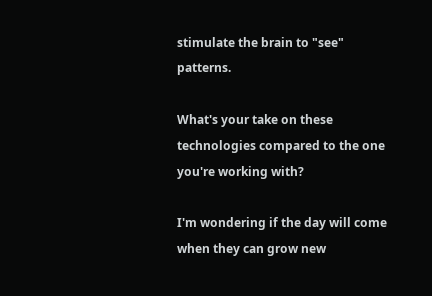stimulate the brain to "see" patterns.

What's your take on these technologies compared to the one you're working with?

I'm wondering if the day will come when they can grow new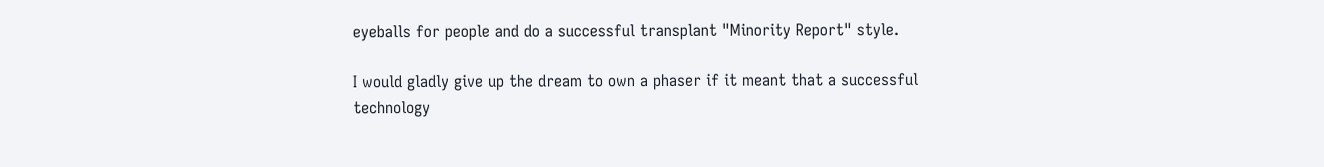eyeballs for people and do a successful transplant "Minority Report" style.

I would gladly give up the dream to own a phaser if it meant that a successful technology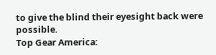to give the blind their eyesight back were possible.
Top Gear America: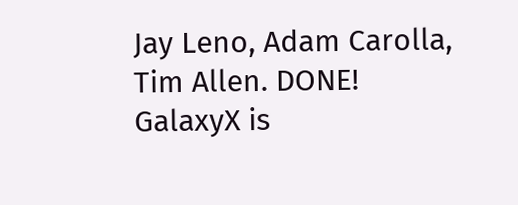Jay Leno, Adam Carolla, Tim Allen. DONE!
GalaxyX is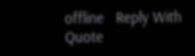offline   Reply With Quote